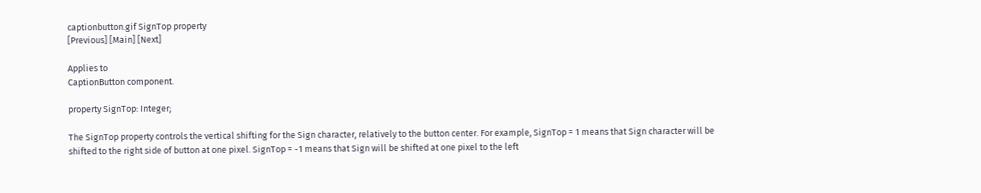captionbutton.gif SignTop property
[Previous] [Main] [Next]

Applies to
CaptionButton component.

property SignTop: Integer;

The SignTop property controls the vertical shifting for the Sign character, relatively to the button center. For example, SignTop = 1 means that Sign character will be shifted to the right side of button at one pixel. SignTop = -1 means that Sign will be shifted at one pixel to the left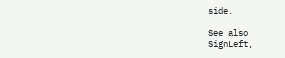side.

See also
SignLeft,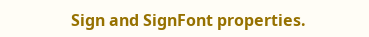Sign and SignFont properties.